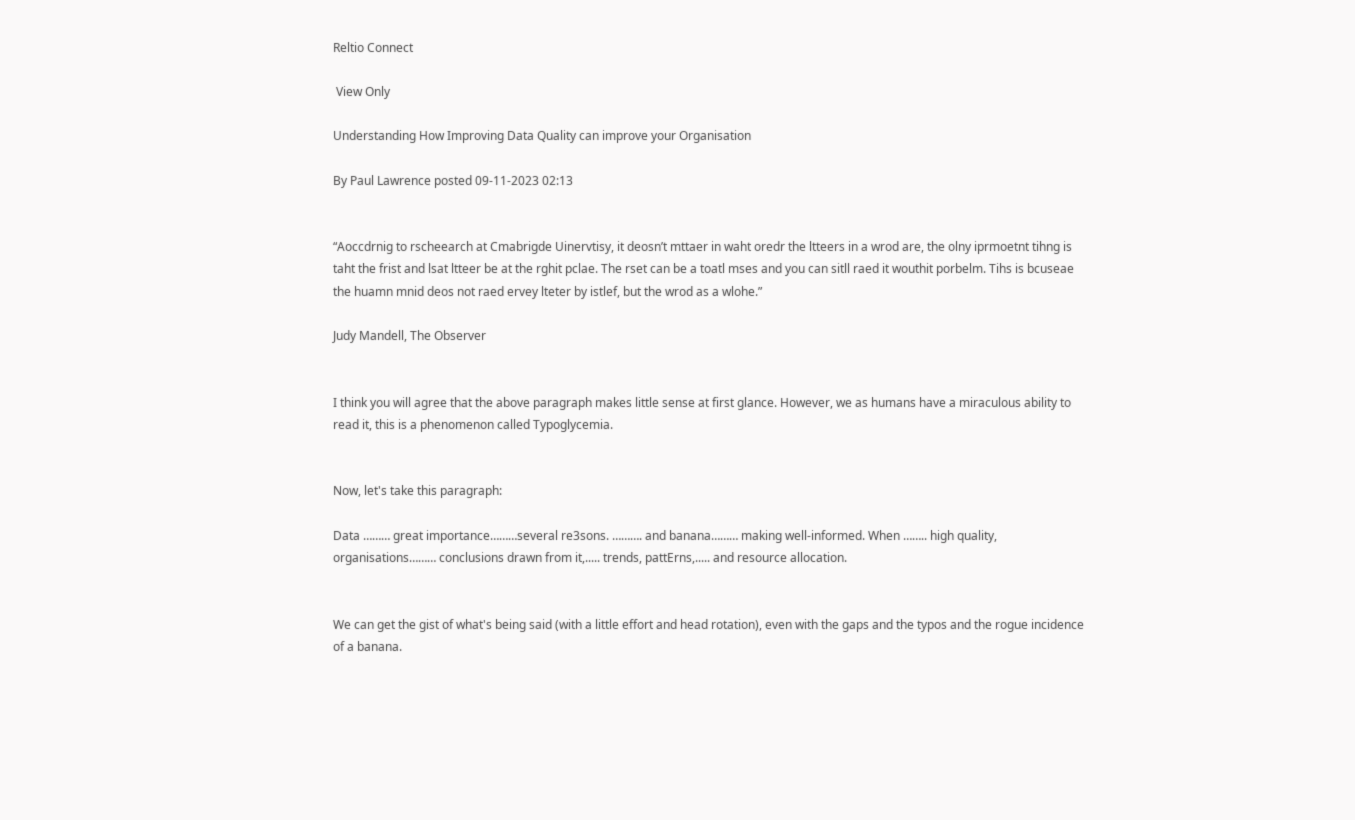Reltio Connect

 View Only

Understanding How Improving Data Quality can improve your Organisation

By Paul Lawrence posted 09-11-2023 02:13


“Aoccdrnig to rscheearch at Cmabrigde Uinervtisy, it deosn’t mttaer in waht oredr the ltteers in a wrod are, the olny iprmoetnt tihng is taht the frist and lsat ltteer be at the rghit pclae. The rset can be a toatl mses and you can sitll raed it wouthit porbelm. Tihs is bcuseae the huamn mnid deos not raed ervey lteter by istlef, but the wrod as a wlohe.”

Judy Mandell, The Observer


I think you will agree that the above paragraph makes little sense at first glance. However, we as humans have a miraculous ability to read it, this is a phenomenon called Typoglycemia.


Now, let's take this paragraph:

Data ……… great importance………several re3sons. ………. and banana……… making well-informed. When …….. high quality, organisations……… conclusions drawn from it,..... trends, pattErns,..... and resource allocation.


We can get the gist of what's being said (with a little effort and head rotation), even with the gaps and the typos and the rogue incidence of a banana.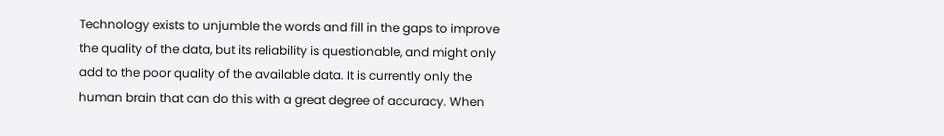Technology exists to unjumble the words and fill in the gaps to improve the quality of the data, but its reliability is questionable, and might only add to the poor quality of the available data. It is currently only the human brain that can do this with a great degree of accuracy. When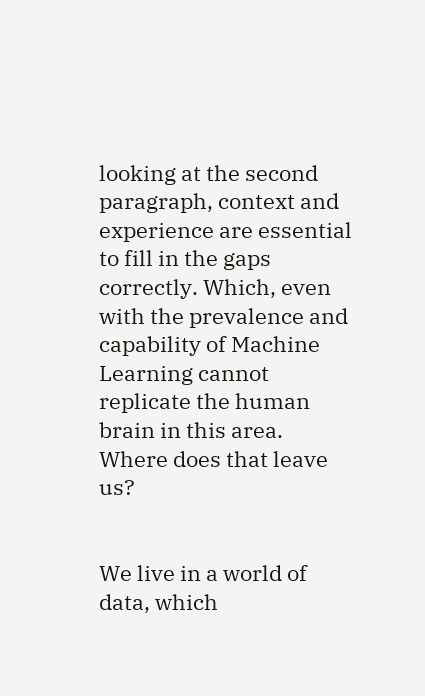looking at the second paragraph, context and experience are essential to fill in the gaps correctly. Which, even with the prevalence and capability of Machine Learning cannot replicate the human brain in this area. Where does that leave us?


We live in a world of data, which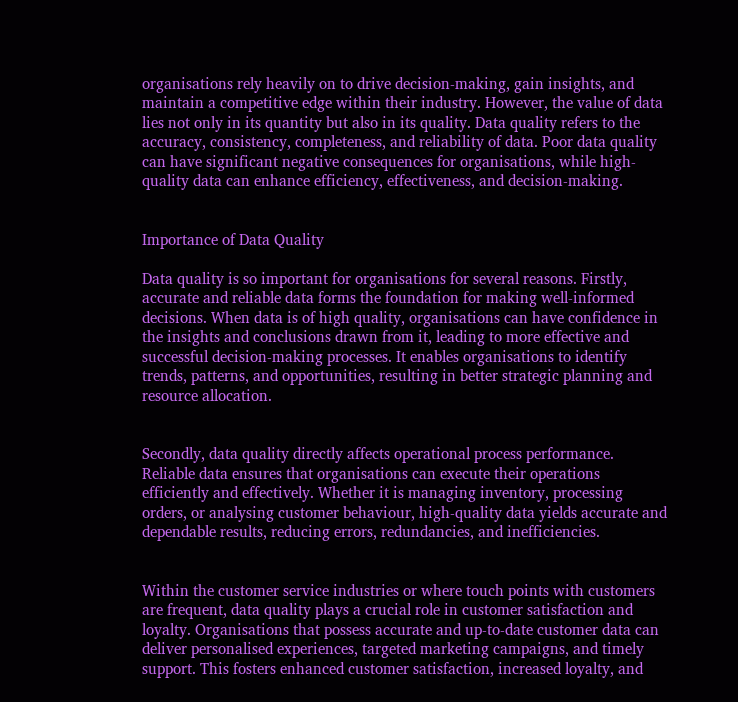organisations rely heavily on to drive decision-making, gain insights, and maintain a competitive edge within their industry. However, the value of data lies not only in its quantity but also in its quality. Data quality refers to the accuracy, consistency, completeness, and reliability of data. Poor data quality can have significant negative consequences for organisations, while high-quality data can enhance efficiency, effectiveness, and decision-making.


Importance of Data Quality

Data quality is so important for organisations for several reasons. Firstly, accurate and reliable data forms the foundation for making well-informed decisions. When data is of high quality, organisations can have confidence in the insights and conclusions drawn from it, leading to more effective and successful decision-making processes. It enables organisations to identify trends, patterns, and opportunities, resulting in better strategic planning and resource allocation.


Secondly, data quality directly affects operational process performance. Reliable data ensures that organisations can execute their operations efficiently and effectively. Whether it is managing inventory, processing orders, or analysing customer behaviour, high-quality data yields accurate and dependable results, reducing errors, redundancies, and inefficiencies.


Within the customer service industries or where touch points with customers are frequent, data quality plays a crucial role in customer satisfaction and loyalty. Organisations that possess accurate and up-to-date customer data can deliver personalised experiences, targeted marketing campaigns, and timely support. This fosters enhanced customer satisfaction, increased loyalty, and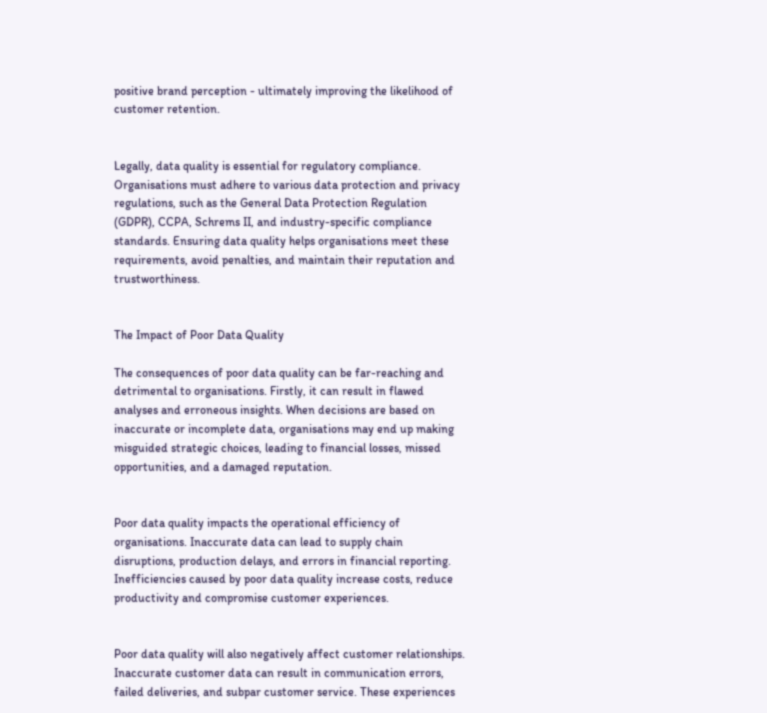positive brand perception - ultimately improving the likelihood of customer retention.


Legally, data quality is essential for regulatory compliance. Organisations must adhere to various data protection and privacy regulations, such as the General Data Protection Regulation (GDPR), CCPA, Schrems II, and industry-specific compliance standards. Ensuring data quality helps organisations meet these requirements, avoid penalties, and maintain their reputation and trustworthiness.


The Impact of Poor Data Quality

The consequences of poor data quality can be far-reaching and detrimental to organisations. Firstly, it can result in flawed analyses and erroneous insights. When decisions are based on inaccurate or incomplete data, organisations may end up making misguided strategic choices, leading to financial losses, missed opportunities, and a damaged reputation.


Poor data quality impacts the operational efficiency of organisations. Inaccurate data can lead to supply chain disruptions, production delays, and errors in financial reporting. Inefficiencies caused by poor data quality increase costs, reduce productivity and compromise customer experiences.


Poor data quality will also negatively affect customer relationships. Inaccurate customer data can result in communication errors, failed deliveries, and subpar customer service. These experiences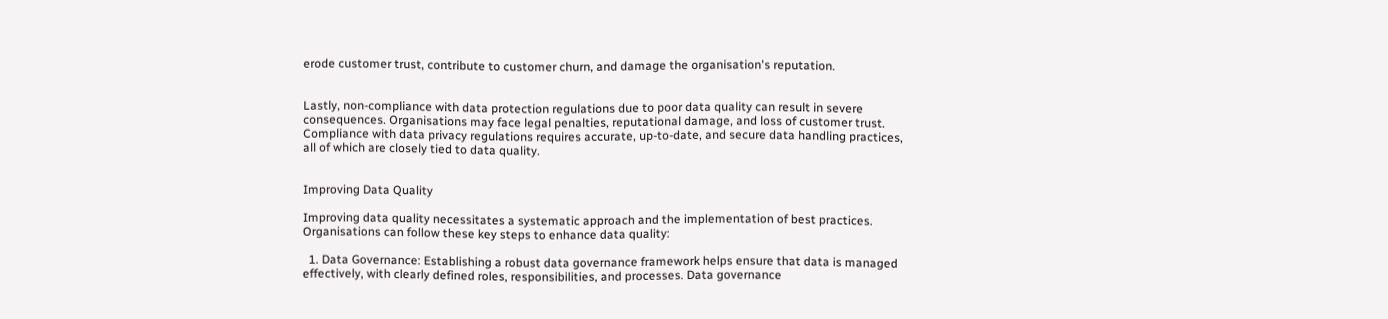erode customer trust, contribute to customer churn, and damage the organisation's reputation.


Lastly, non-compliance with data protection regulations due to poor data quality can result in severe consequences. Organisations may face legal penalties, reputational damage, and loss of customer trust. Compliance with data privacy regulations requires accurate, up-to-date, and secure data handling practices, all of which are closely tied to data quality.


Improving Data Quality

Improving data quality necessitates a systematic approach and the implementation of best practices. Organisations can follow these key steps to enhance data quality:

  1. Data Governance: Establishing a robust data governance framework helps ensure that data is managed effectively, with clearly defined roles, responsibilities, and processes. Data governance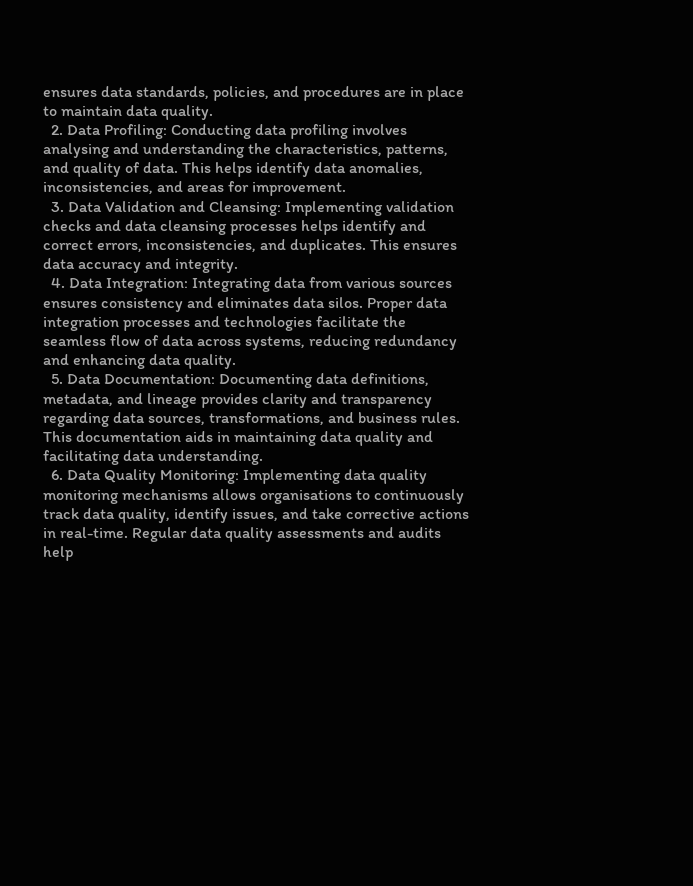ensures data standards, policies, and procedures are in place to maintain data quality.
  2. Data Profiling: Conducting data profiling involves analysing and understanding the characteristics, patterns, and quality of data. This helps identify data anomalies, inconsistencies, and areas for improvement.
  3. Data Validation and Cleansing: Implementing validation checks and data cleansing processes helps identify and correct errors, inconsistencies, and duplicates. This ensures data accuracy and integrity.
  4. Data Integration: Integrating data from various sources ensures consistency and eliminates data silos. Proper data integration processes and technologies facilitate the seamless flow of data across systems, reducing redundancy and enhancing data quality.
  5. Data Documentation: Documenting data definitions, metadata, and lineage provides clarity and transparency regarding data sources, transformations, and business rules. This documentation aids in maintaining data quality and facilitating data understanding.
  6. Data Quality Monitoring: Implementing data quality monitoring mechanisms allows organisations to continuously track data quality, identify issues, and take corrective actions in real-time. Regular data quality assessments and audits help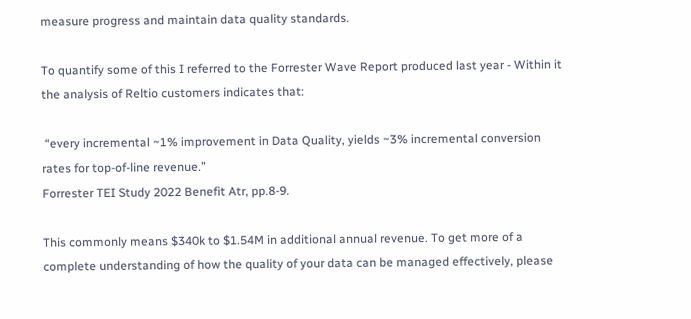measure progress and maintain data quality standards.

To quantify some of this I referred to the Forrester Wave Report produced last year - Within it the analysis of Reltio customers indicates that:

 “every incremental ~1% improvement in Data Quality, yields ~3% incremental conversion rates for top-of-line revenue.”
Forrester TEI Study 2022 Benefit Atr, pp.8-9.

This commonly means $340k to $1.54M in additional annual revenue. To get more of a complete understanding of how the quality of your data can be managed effectively, please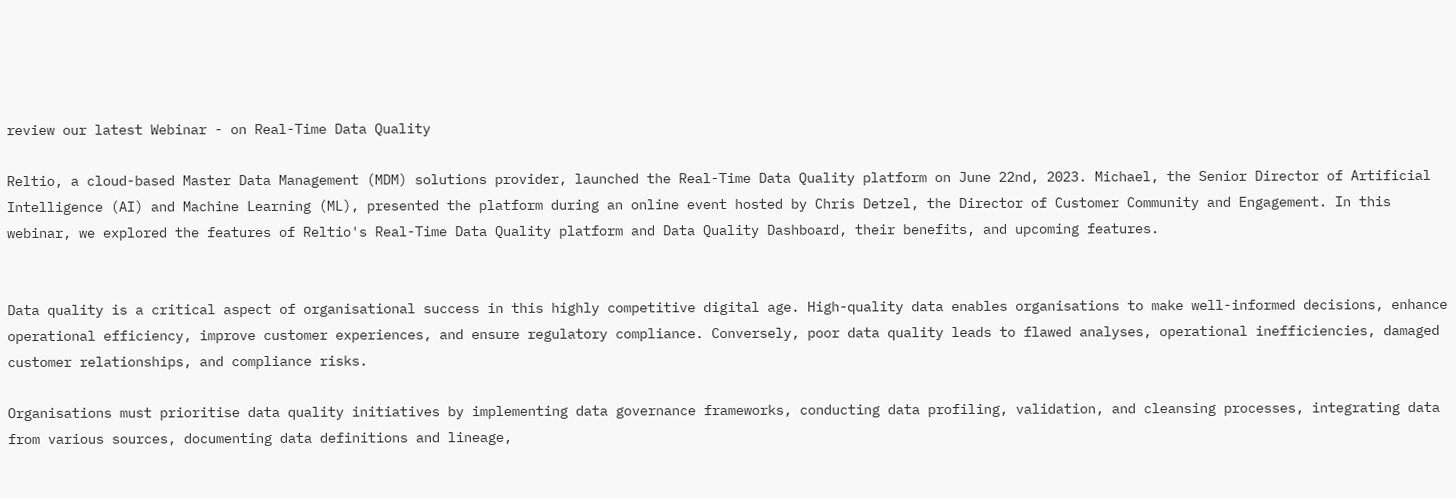review our latest Webinar - on Real-Time Data Quality

Reltio, a cloud-based Master Data Management (MDM) solutions provider, launched the Real-Time Data Quality platform on June 22nd, 2023. Michael, the Senior Director of Artificial Intelligence (AI) and Machine Learning (ML), presented the platform during an online event hosted by Chris Detzel, the Director of Customer Community and Engagement. In this webinar, we explored the features of Reltio's Real-Time Data Quality platform and Data Quality Dashboard, their benefits, and upcoming features.


Data quality is a critical aspect of organisational success in this highly competitive digital age. High-quality data enables organisations to make well-informed decisions, enhance operational efficiency, improve customer experiences, and ensure regulatory compliance. Conversely, poor data quality leads to flawed analyses, operational inefficiencies, damaged customer relationships, and compliance risks.

Organisations must prioritise data quality initiatives by implementing data governance frameworks, conducting data profiling, validation, and cleansing processes, integrating data from various sources, documenting data definitions and lineage,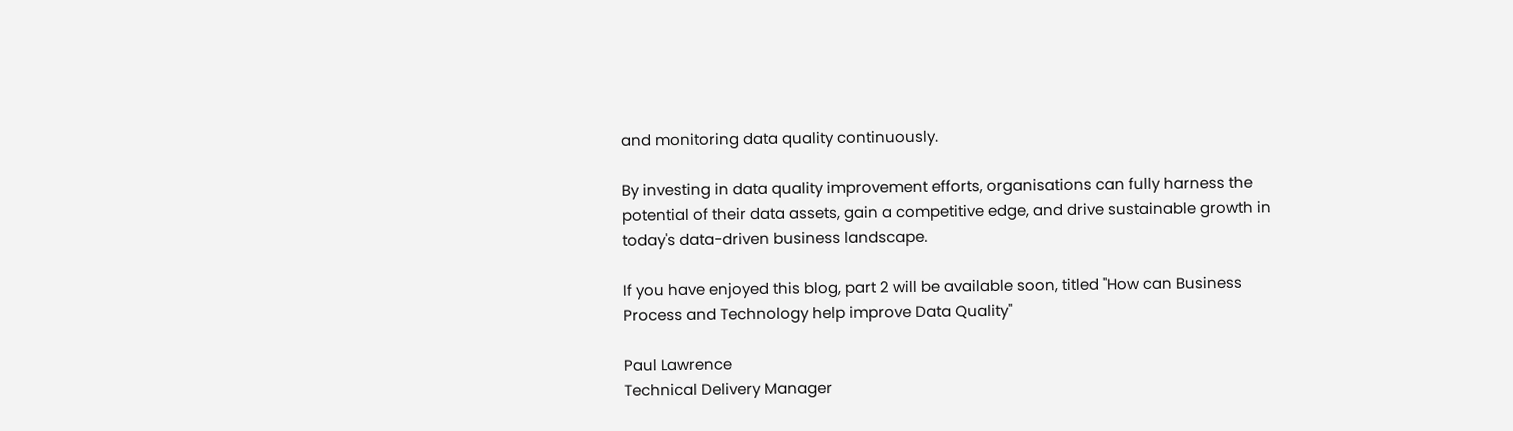and monitoring data quality continuously.

By investing in data quality improvement efforts, organisations can fully harness the potential of their data assets, gain a competitive edge, and drive sustainable growth in today's data-driven business landscape.

If you have enjoyed this blog, part 2 will be available soon, titled "How can Business Process and Technology help improve Data Quality"

Paul Lawrence
Technical Delivery Manager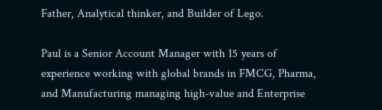Father, Analytical thinker, and Builder of Lego.

Paul is a Senior Account Manager with 15 years of experience working with global brands in FMCG, Pharma, and Manufacturing managing high-value and Enterprise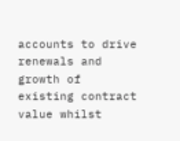accounts to drive renewals and growth of existing contract value whilst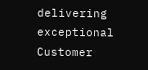delivering exceptional Customer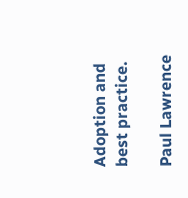Adoption and best practice.

Paul Lawrence